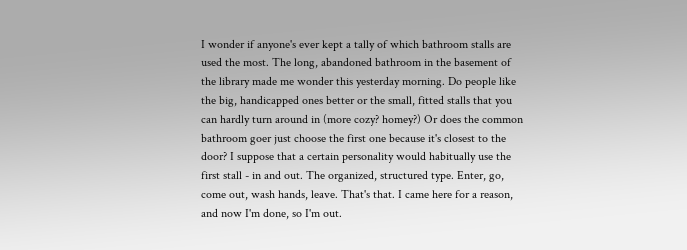I wonder if anyone's ever kept a tally of which bathroom stalls are used the most. The long, abandoned bathroom in the basement of the library made me wonder this yesterday morning. Do people like the big, handicapped ones better or the small, fitted stalls that you can hardly turn around in (more cozy? homey?) Or does the common bathroom goer just choose the first one because it's closest to the door? I suppose that a certain personality would habitually use the first stall - in and out. The organized, structured type. Enter, go, come out, wash hands, leave. That's that. I came here for a reason, and now I'm done, so I'm out.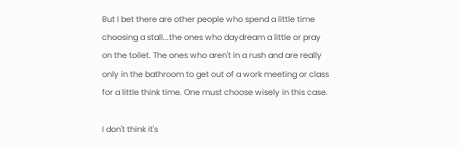But I bet there are other people who spend a little time choosing a stall...the ones who daydream a little or pray on the toilet. The ones who aren't in a rush and are really only in the bathroom to get out of a work meeting or class for a little think time. One must choose wisely in this case.

I don't think it's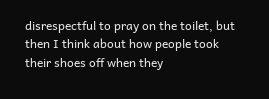disrespectful to pray on the toilet, but then I think about how people took their shoes off when they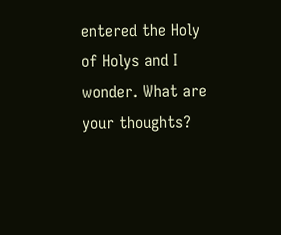entered the Holy of Holys and I wonder. What are your thoughts?